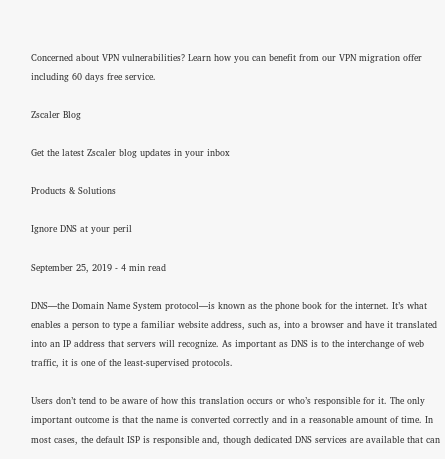Concerned about VPN vulnerabilities? Learn how you can benefit from our VPN migration offer including 60 days free service.

Zscaler Blog

Get the latest Zscaler blog updates in your inbox

Products & Solutions

Ignore DNS at your peril

September 25, 2019 - 4 min read

DNS—the Domain Name System protocol—is known as the phone book for the internet. It’s what enables a person to type a familiar website address, such as, into a browser and have it translated into an IP address that servers will recognize. As important as DNS is to the interchange of web traffic, it is one of the least-supervised protocols.

Users don’t tend to be aware of how this translation occurs or who’s responsible for it. The only important outcome is that the name is converted correctly and in a reasonable amount of time. In most cases, the default ISP is responsible and, though dedicated DNS services are available that can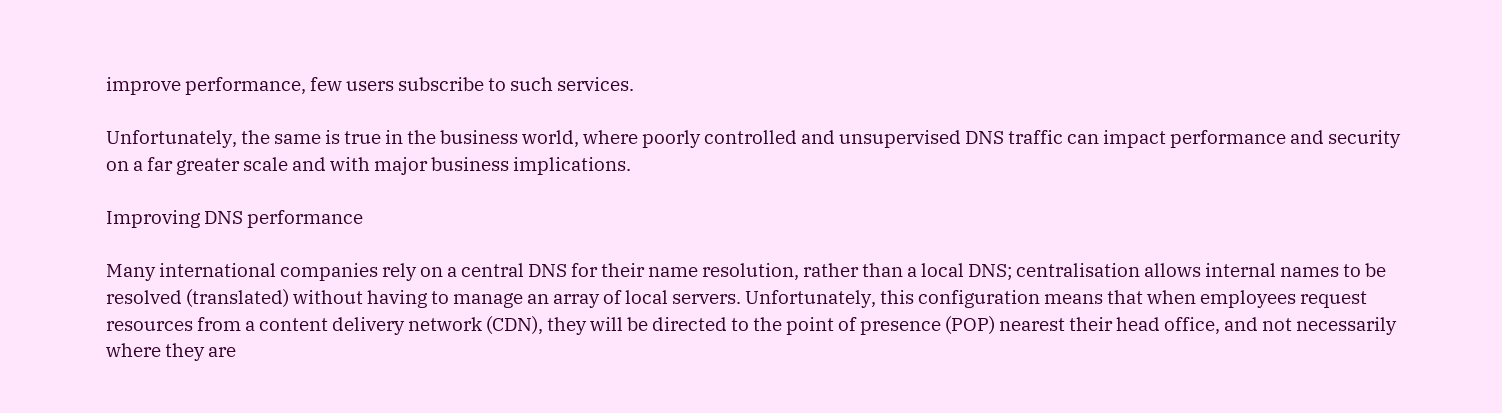improve performance, few users subscribe to such services.

Unfortunately, the same is true in the business world, where poorly controlled and unsupervised DNS traffic can impact performance and security on a far greater scale and with major business implications.

Improving DNS performance

Many international companies rely on a central DNS for their name resolution, rather than a local DNS; centralisation allows internal names to be resolved (translated) without having to manage an array of local servers. Unfortunately, this configuration means that when employees request resources from a content delivery network (CDN), they will be directed to the point of presence (POP) nearest their head office, and not necessarily where they are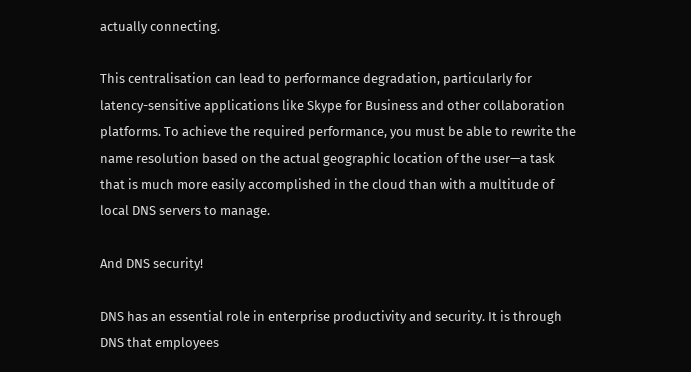actually connecting.

This centralisation can lead to performance degradation, particularly for latency-sensitive applications like Skype for Business and other collaboration platforms. To achieve the required performance, you must be able to rewrite the name resolution based on the actual geographic location of the user—a task that is much more easily accomplished in the cloud than with a multitude of local DNS servers to manage.

And DNS security!

DNS has an essential role in enterprise productivity and security. It is through DNS that employees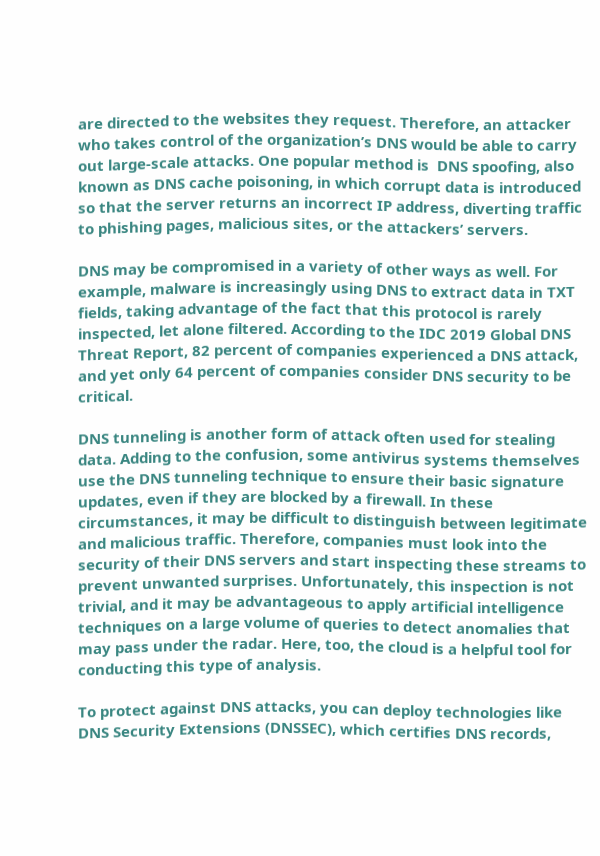are directed to the websites they request. Therefore, an attacker who takes control of the organization’s DNS would be able to carry out large-scale attacks. One popular method is  DNS spoofing, also known as DNS cache poisoning, in which corrupt data is introduced so that the server returns an incorrect IP address, diverting traffic to phishing pages, malicious sites, or the attackers’ servers.

DNS may be compromised in a variety of other ways as well. For example, malware is increasingly using DNS to extract data in TXT fields, taking advantage of the fact that this protocol is rarely inspected, let alone filtered. According to the IDC 2019 Global DNS Threat Report, 82 percent of companies experienced a DNS attack, and yet only 64 percent of companies consider DNS security to be critical.

DNS tunneling is another form of attack often used for stealing data. Adding to the confusion, some antivirus systems themselves use the DNS tunneling technique to ensure their basic signature updates, even if they are blocked by a firewall. In these circumstances, it may be difficult to distinguish between legitimate and malicious traffic. Therefore, companies must look into the security of their DNS servers and start inspecting these streams to prevent unwanted surprises. Unfortunately, this inspection is not trivial, and it may be advantageous to apply artificial intelligence techniques on a large volume of queries to detect anomalies that may pass under the radar. Here, too, the cloud is a helpful tool for conducting this type of analysis.

To protect against DNS attacks, you can deploy technologies like DNS Security Extensions (DNSSEC), which certifies DNS records,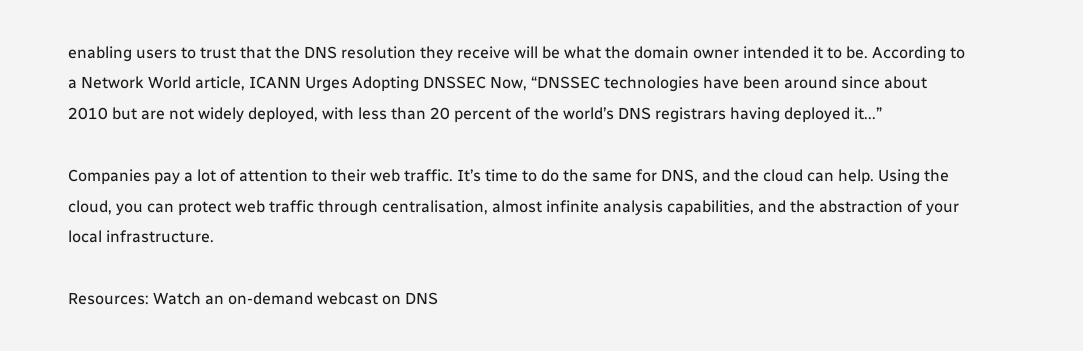enabling users to trust that the DNS resolution they receive will be what the domain owner intended it to be. According to a Network World article, ICANN Urges Adopting DNSSEC Now, “DNSSEC technologies have been around since about 2010 but are not widely deployed, with less than 20 percent of the world’s DNS registrars having deployed it...”

Companies pay a lot of attention to their web traffic. It’s time to do the same for DNS, and the cloud can help. Using the cloud, you can protect web traffic through centralisation, almost infinite analysis capabilities, and the abstraction of your local infrastructure.

Resources: Watch an on-demand webcast on DNS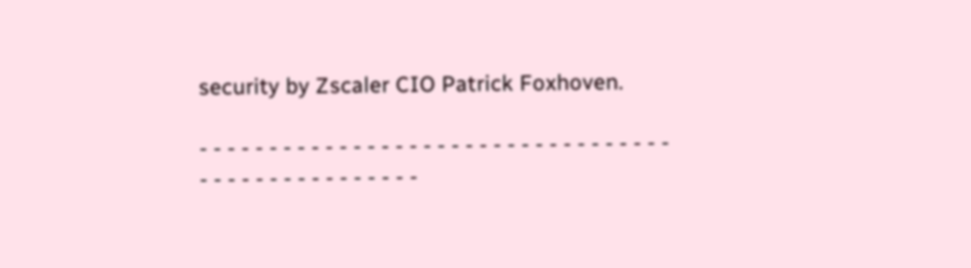security by Zscaler CIO Patrick Foxhoven.

- - - - - - - - - - - - - - - - - - - - - - - - - - - - - - - - - - - - - - - - - - - - - - - - - -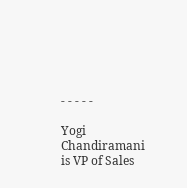- - - - -

Yogi Chandiramani is VP of Sales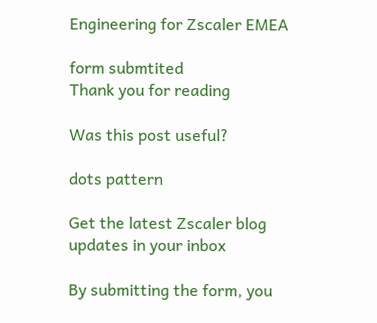Engineering for Zscaler EMEA

form submtited
Thank you for reading

Was this post useful?

dots pattern

Get the latest Zscaler blog updates in your inbox

By submitting the form, you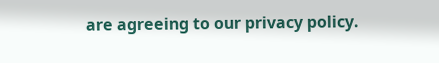are agreeing to our privacy policy.